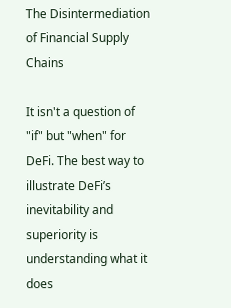The Disintermediation of Financial Supply Chains

It isn't a question of "if" but "when" for DeFi. The best way to illustrate DeFi’s inevitability and superiority is understanding what it does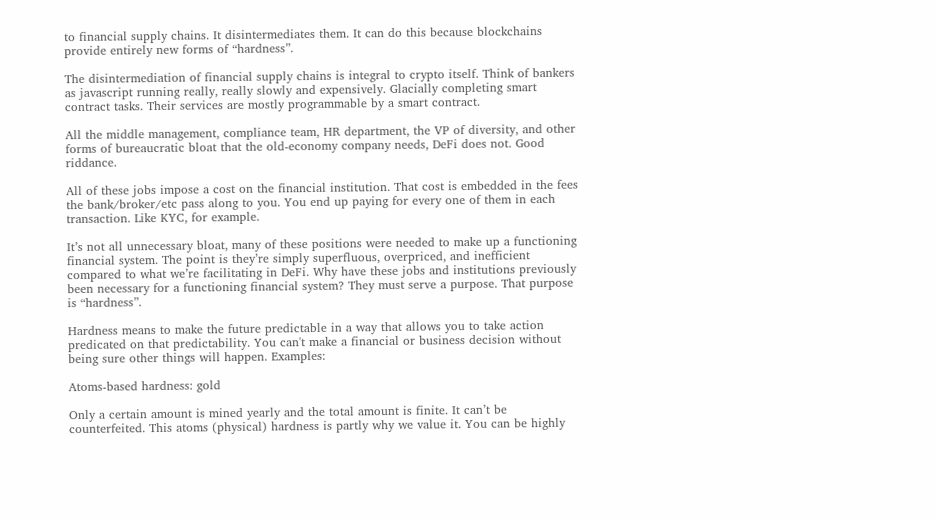to financial supply chains. It disintermediates them. It can do this because blockchains provide entirely new forms of “hardness”.

The disintermediation of financial supply chains is integral to crypto itself. Think of bankers as javascript running really, really slowly and expensively. Glacially completing smart contract tasks. Their services are mostly programmable by a smart contract.

All the middle management, compliance team, HR department, the VP of diversity, and other forms of bureaucratic bloat that the old-economy company needs, DeFi does not. Good riddance.

All of these jobs impose a cost on the financial institution. That cost is embedded in the fees the bank/broker/etc pass along to you. You end up paying for every one of them in each transaction. Like KYC, for example.

It’s not all unnecessary bloat, many of these positions were needed to make up a functioning financial system. The point is they’re simply superfluous, overpriced, and inefficient compared to what we’re facilitating in DeFi. Why have these jobs and institutions previously been necessary for a functioning financial system? They must serve a purpose. That purpose is “hardness”.

Hardness means to make the future predictable in a way that allows you to take action predicated on that predictability. You can't make a financial or business decision without being sure other things will happen. Examples:

Atoms-based hardness: gold

Only a certain amount is mined yearly and the total amount is finite. It can’t be counterfeited. This atoms (physical) hardness is partly why we value it. You can be highly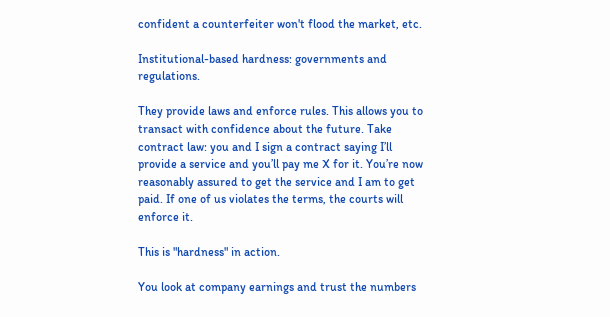confident a counterfeiter won't flood the market, etc.

Institutional-based hardness: governments and regulations.

They provide laws and enforce rules. This allows you to transact with confidence about the future. Take contract law: you and I sign a contract saying I’ll provide a service and you’ll pay me X for it. You’re now reasonably assured to get the service and I am to get paid. If one of us violates the terms, the courts will enforce it.

This is "hardness" in action.

You look at company earnings and trust the numbers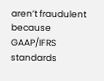aren’t fraudulent because GAAP/IFRS standards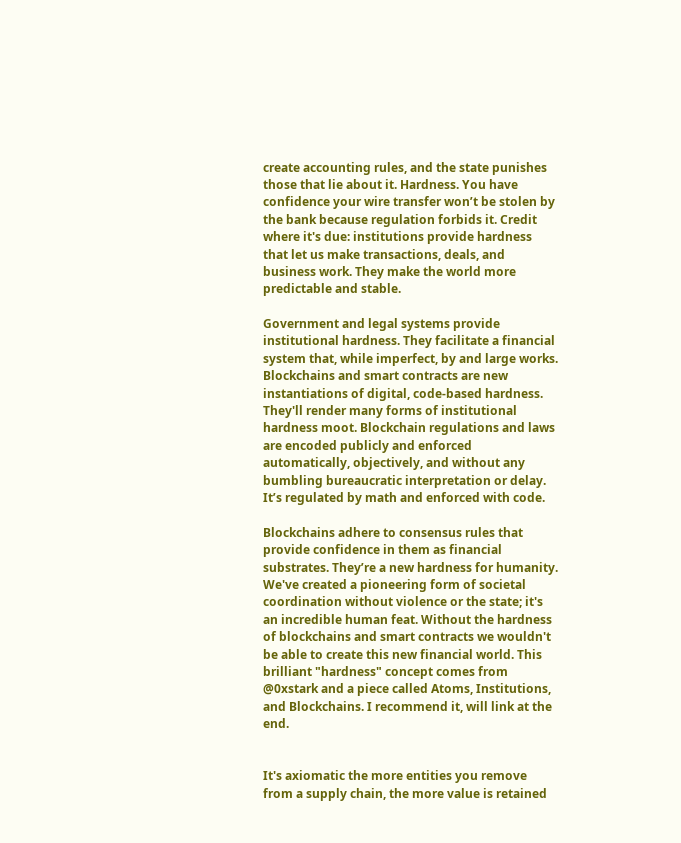create accounting rules, and the state punishes those that lie about it. Hardness. You have confidence your wire transfer won’t be stolen by the bank because regulation forbids it. Credit where it's due: institutions provide hardness that let us make transactions, deals, and business work. They make the world more predictable and stable.

Government and legal systems provide institutional hardness. They facilitate a financial system that, while imperfect, by and large works. Blockchains and smart contracts are new instantiations of digital, code-based hardness. They'll render many forms of institutional hardness moot. Blockchain regulations and laws are encoded publicly and enforced automatically, objectively, and without any bumbling bureaucratic interpretation or delay. It’s regulated by math and enforced with code.

Blockchains adhere to consensus rules that provide confidence in them as financial substrates. They’re a new hardness for humanity. We've created a pioneering form of societal coordination without violence or the state; it's an incredible human feat. Without the hardness of blockchains and smart contracts we wouldn't be able to create this new financial world. This brilliant "hardness" concept comes from @0xstark and a piece called Atoms, Institutions, and Blockchains. I recommend it, will link at the end.


It's axiomatic the more entities you remove from a supply chain, the more value is retained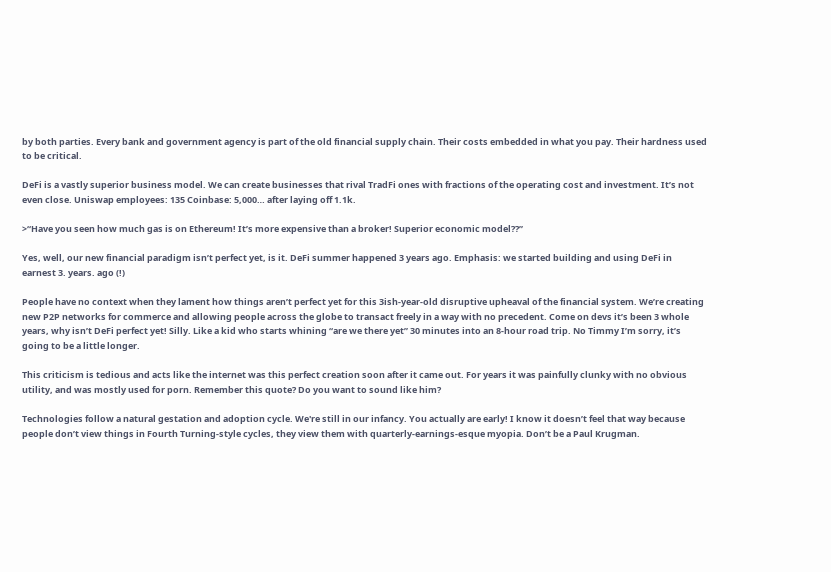by both parties. Every bank and government agency is part of the old financial supply chain. Their costs embedded in what you pay. Their hardness used to be critical.

DeFi is a vastly superior business model. We can create businesses that rival TradFi ones with fractions of the operating cost and investment. It’s not even close. Uniswap employees: 135 Coinbase: 5,000… after laying off 1.1k.

>“Have you seen how much gas is on Ethereum! It’s more expensive than a broker! Superior economic model??”

Yes, well, our new financial paradigm isn’t perfect yet, is it. DeFi summer happened 3 years ago. Emphasis: we started building and using DeFi in earnest 3. years. ago (!)

People have no context when they lament how things aren’t perfect yet for this 3ish-year-old disruptive upheaval of the financial system. We’re creating new P2P networks for commerce and allowing people across the globe to transact freely in a way with no precedent. Come on devs it’s been 3 whole years, why isn’t DeFi perfect yet! Silly. Like a kid who starts whining “are we there yet” 30 minutes into an 8-hour road trip. No Timmy I’m sorry, it’s going to be a little longer.

This criticism is tedious and acts like the internet was this perfect creation soon after it came out. For years it was painfully clunky with no obvious utility, and was mostly used for porn. Remember this quote? Do you want to sound like him?

Technologies follow a natural gestation and adoption cycle. We're still in our infancy. You actually are early! I know it doesn’t feel that way because people don’t view things in Fourth Turning-style cycles, they view them with quarterly-earnings-esque myopia. Don’t be a Paul Krugman.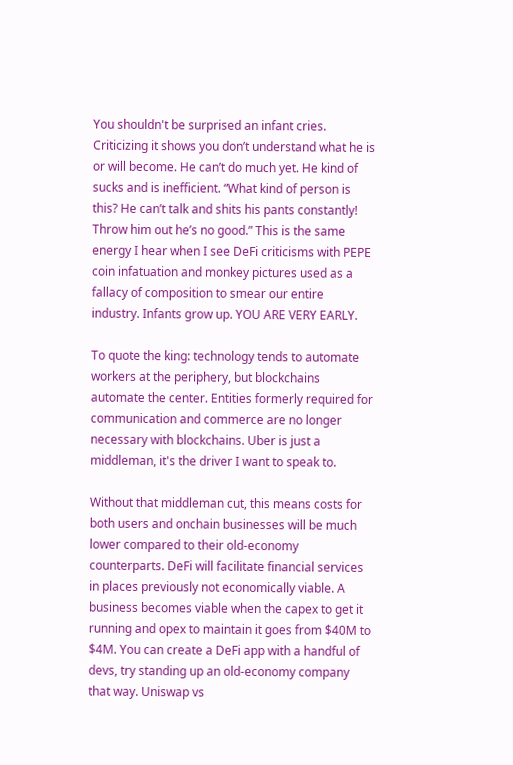You shouldn't be surprised an infant cries. Criticizing it shows you don’t understand what he is or will become. He can’t do much yet. He kind of sucks and is inefficient. “What kind of person is this? He can’t talk and shits his pants constantly! Throw him out he’s no good.” This is the same energy I hear when I see DeFi criticisms with PEPE coin infatuation and monkey pictures used as a fallacy of composition to smear our entire industry. Infants grow up. YOU ARE VERY EARLY.

To quote the king: technology tends to automate workers at the periphery, but blockchains automate the center. Entities formerly required for communication and commerce are no longer necessary with blockchains. Uber is just a middleman, it's the driver I want to speak to.

Without that middleman cut, this means costs for both users and onchain businesses will be much lower compared to their old-economy counterparts. DeFi will facilitate financial services in places previously not economically viable. A business becomes viable when the capex to get it running and opex to maintain it goes from $40M to $4M. You can create a DeFi app with a handful of devs, try standing up an old-economy company that way. Uniswap vs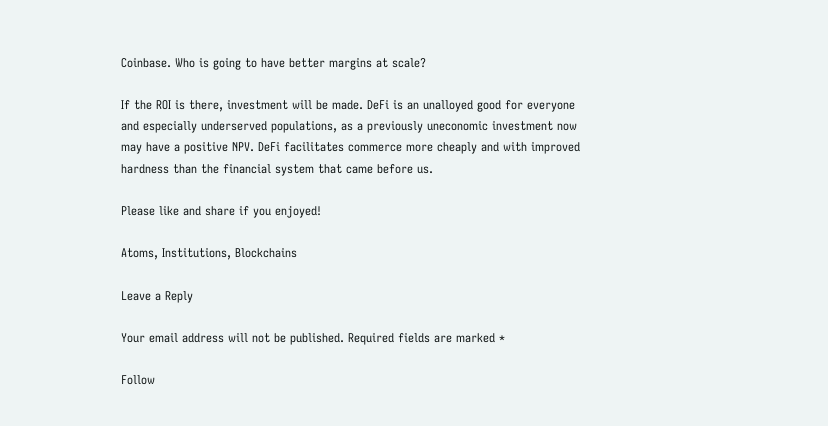Coinbase. Who is going to have better margins at scale?

If the ROI is there, investment will be made. DeFi is an unalloyed good for everyone and especially underserved populations, as a previously uneconomic investment now may have a positive NPV. DeFi facilitates commerce more cheaply and with improved hardness than the financial system that came before us.

Please like and share if you enjoyed!

Atoms, Institutions, Blockchains

Leave a Reply

Your email address will not be published. Required fields are marked *

Follow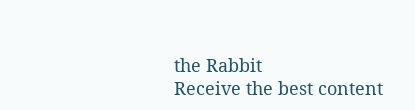the Rabbit
Receive the best content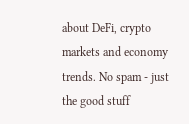about DeFi, crypto markets and economy trends. No spam - just the good stuff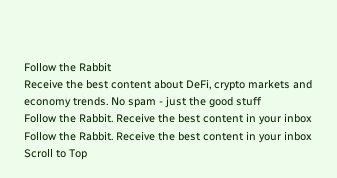Follow the Rabbit
Receive the best content about DeFi, crypto markets and economy trends. No spam - just the good stuff
Follow the Rabbit. Receive the best content in your inbox
Follow the Rabbit. Receive the best content in your inbox
Scroll to Top